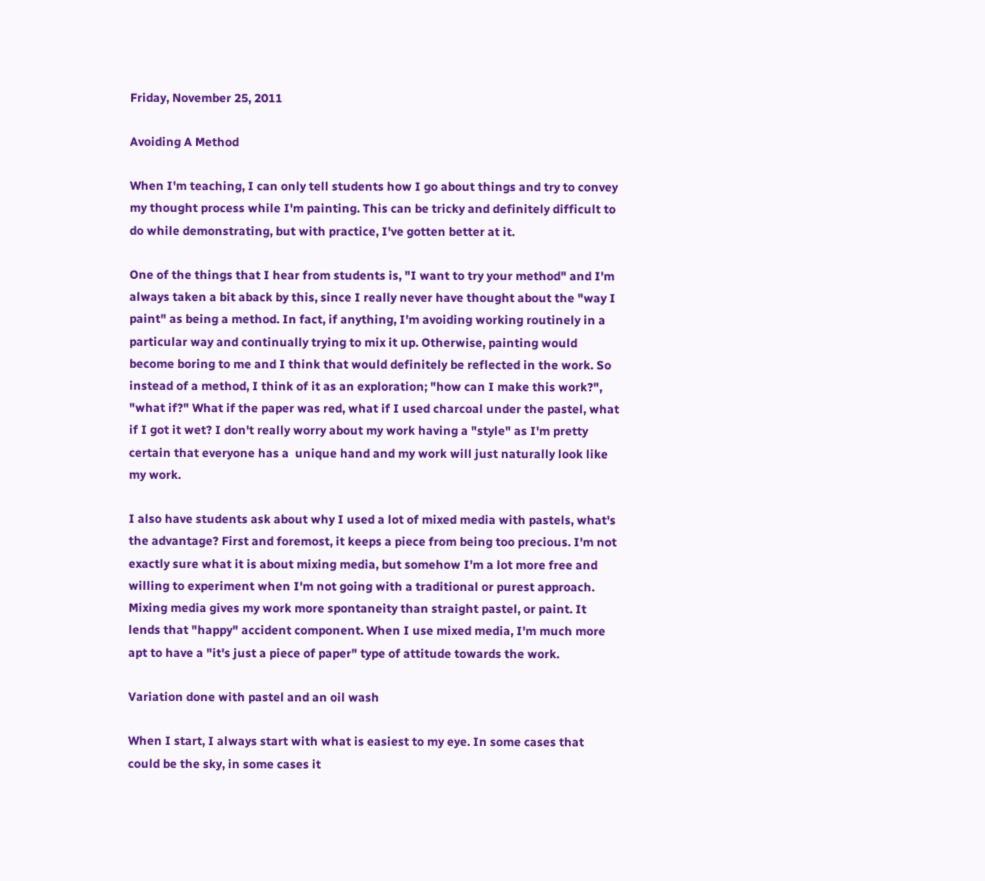Friday, November 25, 2011

Avoiding A Method

When I'm teaching, I can only tell students how I go about things and try to convey my thought process while I'm painting. This can be tricky and definitely difficult to do while demonstrating, but with practice, I've gotten better at it.

One of the things that I hear from students is, "I want to try your method" and I'm always taken a bit aback by this, since I really never have thought about the "way I paint" as being a method. In fact, if anything, I'm avoiding working routinely in a particular way and continually trying to mix it up. Otherwise, painting would become boring to me and I think that would definitely be reflected in the work. So instead of a method, I think of it as an exploration; "how can I make this work?", "what if?" What if the paper was red, what if I used charcoal under the pastel, what if I got it wet? I don't really worry about my work having a "style" as I'm pretty certain that everyone has a  unique hand and my work will just naturally look like my work.

I also have students ask about why I used a lot of mixed media with pastels, what's the advantage? First and foremost, it keeps a piece from being too precious. I'm not exactly sure what it is about mixing media, but somehow I'm a lot more free and willing to experiment when I'm not going with a traditional or purest approach. Mixing media gives my work more spontaneity than straight pastel, or paint. It lends that "happy" accident component. When I use mixed media, I'm much more apt to have a "it's just a piece of paper" type of attitude towards the work.

Variation done with pastel and an oil wash

When I start, I always start with what is easiest to my eye. In some cases that could be the sky, in some cases it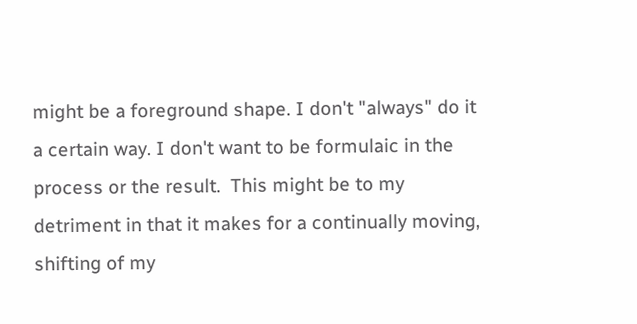might be a foreground shape. I don't "always" do it a certain way. I don't want to be formulaic in the process or the result.  This might be to my detriment in that it makes for a continually moving, shifting of my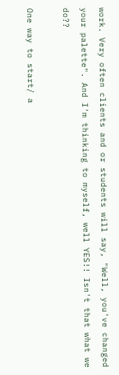work. Very often clients and or students will say, "Well, you've changed your palette". And I'm thinking to myself, well YES!! Isn't that what we do??

One way to start/ a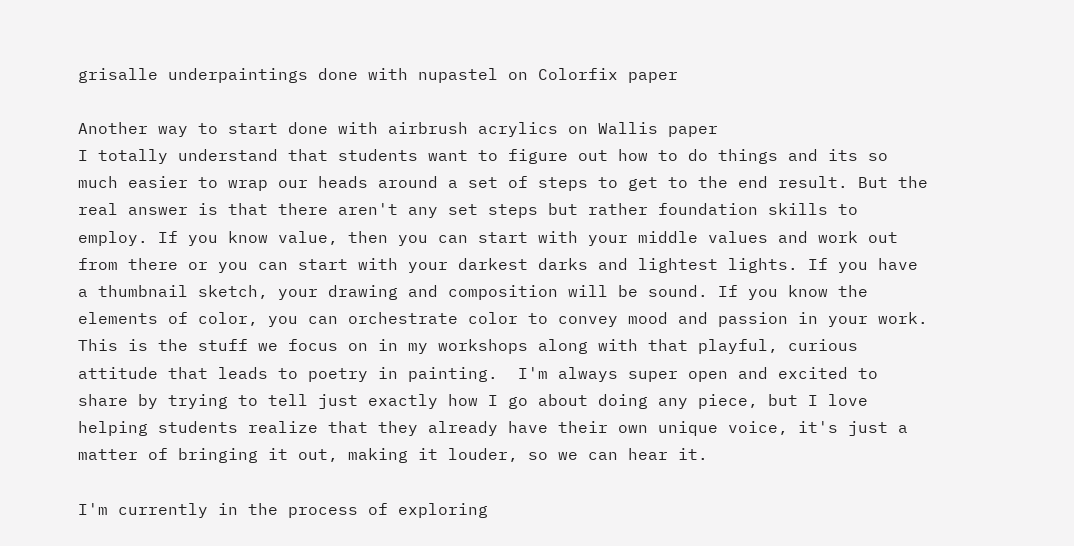grisalle underpaintings done with nupastel on Colorfix paper

Another way to start done with airbrush acrylics on Wallis paper
I totally understand that students want to figure out how to do things and its so much easier to wrap our heads around a set of steps to get to the end result. But the real answer is that there aren't any set steps but rather foundation skills to employ. If you know value, then you can start with your middle values and work out from there or you can start with your darkest darks and lightest lights. If you have a thumbnail sketch, your drawing and composition will be sound. If you know the elements of color, you can orchestrate color to convey mood and passion in your work. This is the stuff we focus on in my workshops along with that playful, curious attitude that leads to poetry in painting.  I'm always super open and excited to share by trying to tell just exactly how I go about doing any piece, but I love helping students realize that they already have their own unique voice, it's just a matter of bringing it out, making it louder, so we can hear it.

I'm currently in the process of exploring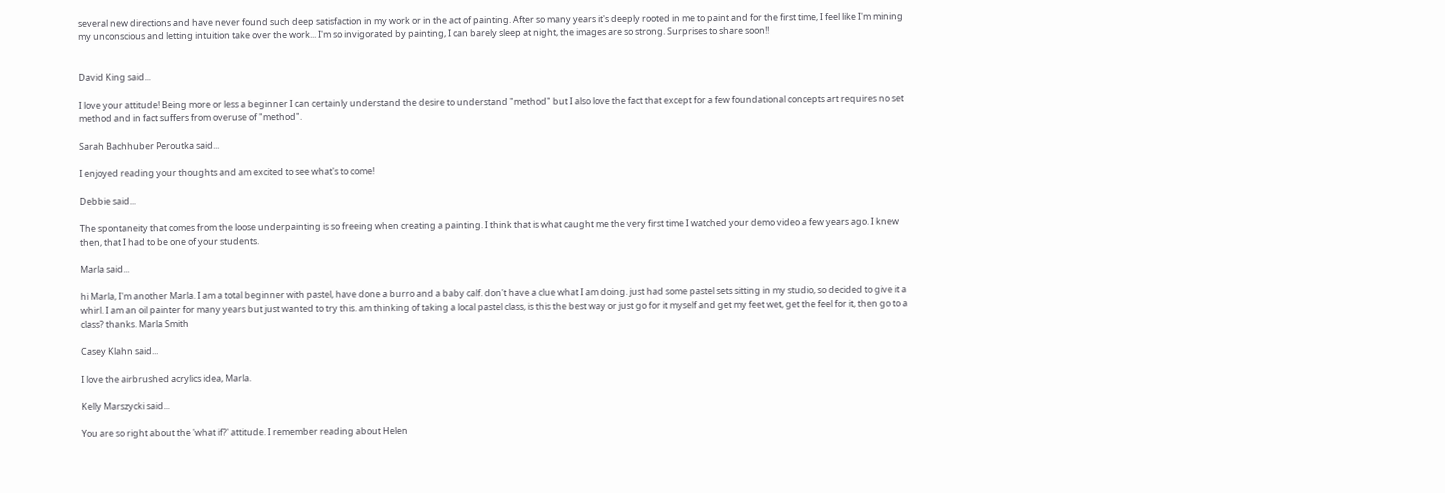several new directions and have never found such deep satisfaction in my work or in the act of painting. After so many years it's deeply rooted in me to paint and for the first time, I feel like I'm mining my unconscious and letting intuition take over the work... I'm so invigorated by painting, I can barely sleep at night, the images are so strong. Surprises to share soon!!


David King said...

I love your attitude! Being more or less a beginner I can certainly understand the desire to understand "method" but I also love the fact that except for a few foundational concepts art requires no set method and in fact suffers from overuse of "method".

Sarah Bachhuber Peroutka said...

I enjoyed reading your thoughts and am excited to see what's to come!

Debbie said...

The spontaneity that comes from the loose underpainting is so freeing when creating a painting. I think that is what caught me the very first time I watched your demo video a few years ago. I knew then, that I had to be one of your students.

Marla said...

hi Marla, I'm another Marla. I am a total beginner with pastel, have done a burro and a baby calf. don't have a clue what I am doing. just had some pastel sets sitting in my studio, so decided to give it a whirl. I am an oil painter for many years but just wanted to try this. am thinking of taking a local pastel class, is this the best way or just go for it myself and get my feet wet, get the feel for it, then go to a class? thanks. Marla Smith

Casey Klahn said...

I love the airbrushed acrylics idea, Marla.

Kelly Marszycki said...

You are so right about the 'what if?' attitude. I remember reading about Helen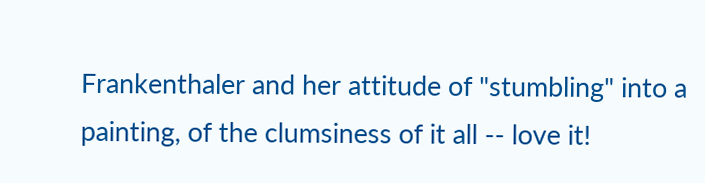Frankenthaler and her attitude of "stumbling" into a painting, of the clumsiness of it all -- love it!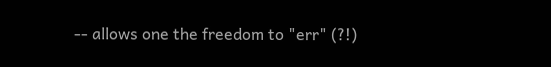-- allows one the freedom to "err" (?!)